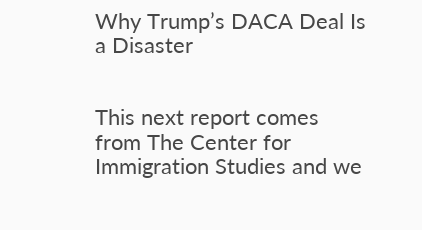Why Trump’s DACA Deal Is a Disaster


This next report comes from The Center for Immigration Studies and we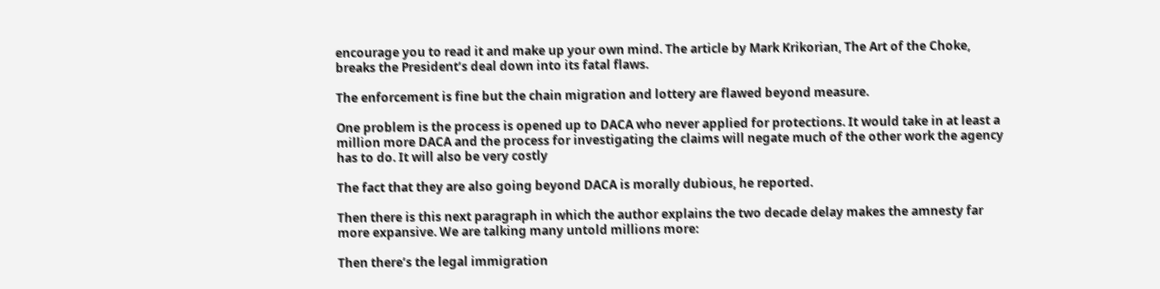encourage you to read it and make up your own mind. The article by Mark Krikorian, The Art of the Choke, breaks the President’s deal down into its fatal flaws.

The enforcement is fine but the chain migration and lottery are flawed beyond measure.

One problem is the process is opened up to DACA who never applied for protections. It would take in at least a million more DACA and the process for investigating the claims will negate much of the other work the agency has to do. It will also be very costly

The fact that they are also going beyond DACA is morally dubious, he reported.

Then there is this next paragraph in which the author explains the two decade delay makes the amnesty far more expansive. We are talking many untold millions more:

Then there’s the legal immigration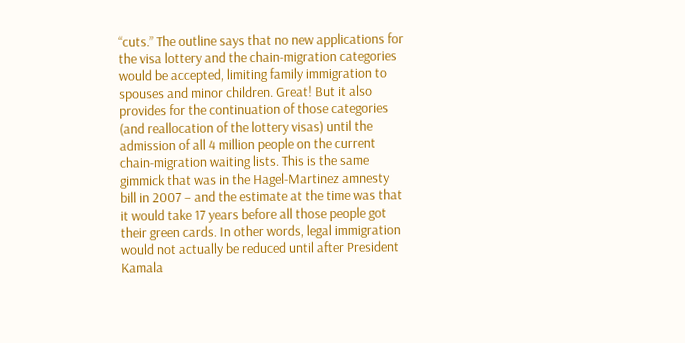“cuts.” The outline says that no new applications for the visa lottery and the chain-migration categories would be accepted, limiting family immigration to spouses and minor children. Great! But it also provides for the continuation of those categories (and reallocation of the lottery visas) until the admission of all 4 million people on the current chain-migration waiting lists. This is the same gimmick that was in the Hagel-Martinez amnesty bill in 2007 – and the estimate at the time was that it would take 17 years before all those people got their green cards. In other words, legal immigration would not actually be reduced until after President Kamala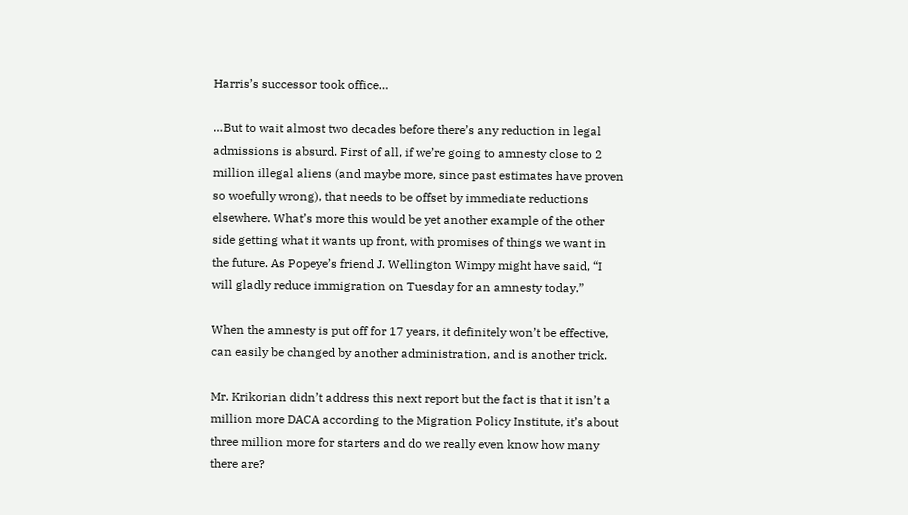Harris’s successor took office…

…But to wait almost two decades before there’s any reduction in legal admissions is absurd. First of all, if we’re going to amnesty close to 2 million illegal aliens (and maybe more, since past estimates have proven so woefully wrong), that needs to be offset by immediate reductions elsewhere. What’s more this would be yet another example of the other side getting what it wants up front, with promises of things we want in the future. As Popeye’s friend J. Wellington Wimpy might have said, “I will gladly reduce immigration on Tuesday for an amnesty today.”

When the amnesty is put off for 17 years, it definitely won’t be effective, can easily be changed by another administration, and is another trick.

Mr. Krikorian didn’t address this next report but the fact is that it isn’t a million more DACA according to the Migration Policy Institute, it’s about three million more for starters and do we really even know how many there are?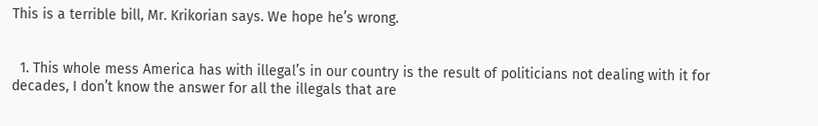This is a terrible bill, Mr. Krikorian says. We hope he’s wrong.


  1. This whole mess America has with illegal’s in our country is the result of politicians not dealing with it for decades, I don’t know the answer for all the illegals that are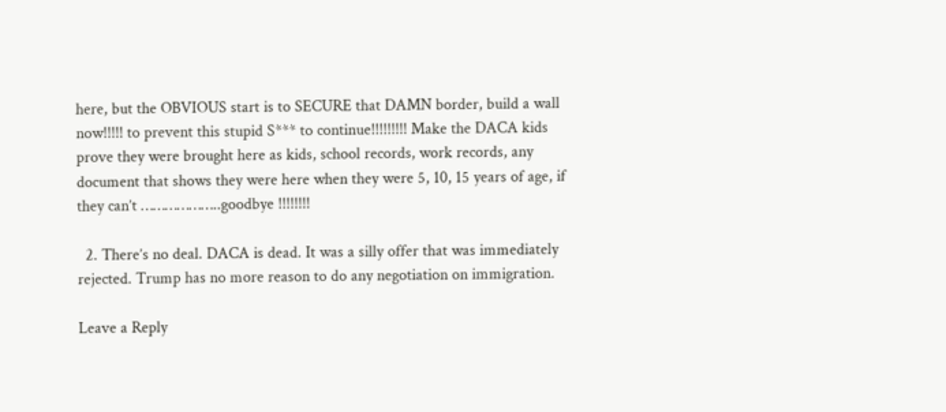here, but the OBVIOUS start is to SECURE that DAMN border, build a wall now!!!!! to prevent this stupid S*** to continue!!!!!!!!! Make the DACA kids prove they were brought here as kids, school records, work records, any document that shows they were here when they were 5, 10, 15 years of age, if they can’t ………………..goodbye !!!!!!!!

  2. There’s no deal. DACA is dead. It was a silly offer that was immediately rejected. Trump has no more reason to do any negotiation on immigration.

Leave a Reply